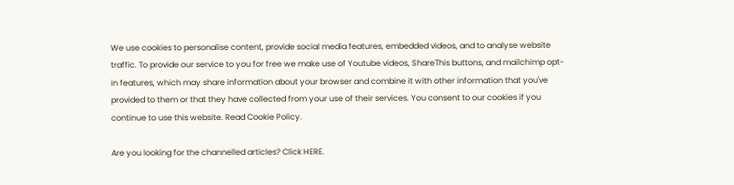We use cookies to personalise content, provide social media features, embedded videos, and to analyse website traffic. To provide our service to you for free we make use of Youtube videos, ShareThis buttons, and mailchimp opt-in features, which may share information about your browser and combine it with other information that you've provided to them or that they have collected from your use of their services. You consent to our cookies if you continue to use this website. Read Cookie Policy.

Are you looking for the channelled articles? Click HERE.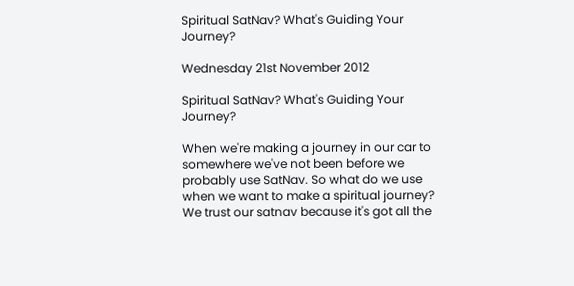Spiritual SatNav? What's Guiding Your Journey?

Wednesday 21st November 2012

Spiritual SatNav? What's Guiding Your Journey?

When we're making a journey in our car to somewhere we've not been before we probably use SatNav. So what do we use when we want to make a spiritual journey? We trust our satnav because it's got all the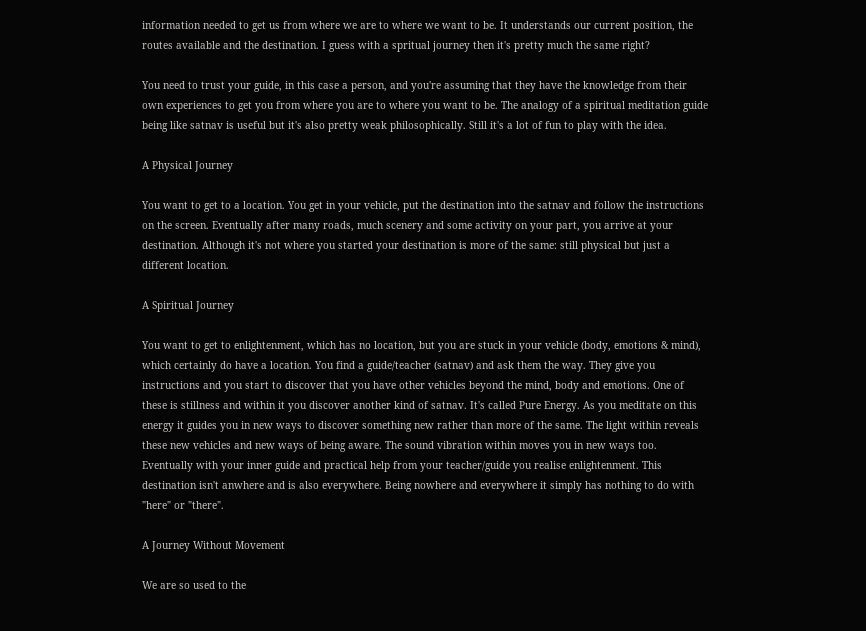information needed to get us from where we are to where we want to be. It understands our current position, the routes available and the destination. I guess with a spritual journey then it's pretty much the same right?

You need to trust your guide, in this case a person, and you're assuming that they have the knowledge from their own experiences to get you from where you are to where you want to be. The analogy of a spiritual meditation guide being like satnav is useful but it's also pretty weak philosophically. Still it's a lot of fun to play with the idea.

A Physical Journey

You want to get to a location. You get in your vehicle, put the destination into the satnav and follow the instructions on the screen. Eventually after many roads, much scenery and some activity on your part, you arrive at your destination. Although it's not where you started your destination is more of the same: still physical but just a different location.

A Spiritual Journey

You want to get to enlightenment, which has no location, but you are stuck in your vehicle (body, emotions & mind), which certainly do have a location. You find a guide/teacher (satnav) and ask them the way. They give you instructions and you start to discover that you have other vehicles beyond the mind, body and emotions. One of these is stillness and within it you discover another kind of satnav. It's called Pure Energy. As you meditate on this energy it guides you in new ways to discover something new rather than more of the same. The light within reveals these new vehicles and new ways of being aware. The sound vibration within moves you in new ways too. Eventually with your inner guide and practical help from your teacher/guide you realise enlightenment. This destination isn't anwhere and is also everywhere. Being nowhere and everywhere it simply has nothing to do with "here" or "there".

A Journey Without Movement

We are so used to the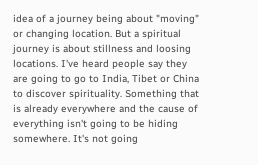idea of a journey being about "moving" or changing location. But a spiritual journey is about stillness and loosing locations. I've heard people say they are going to go to India, Tibet or China to discover spirituality. Something that is already everywhere and the cause of everything isn't going to be hiding somewhere. It's not going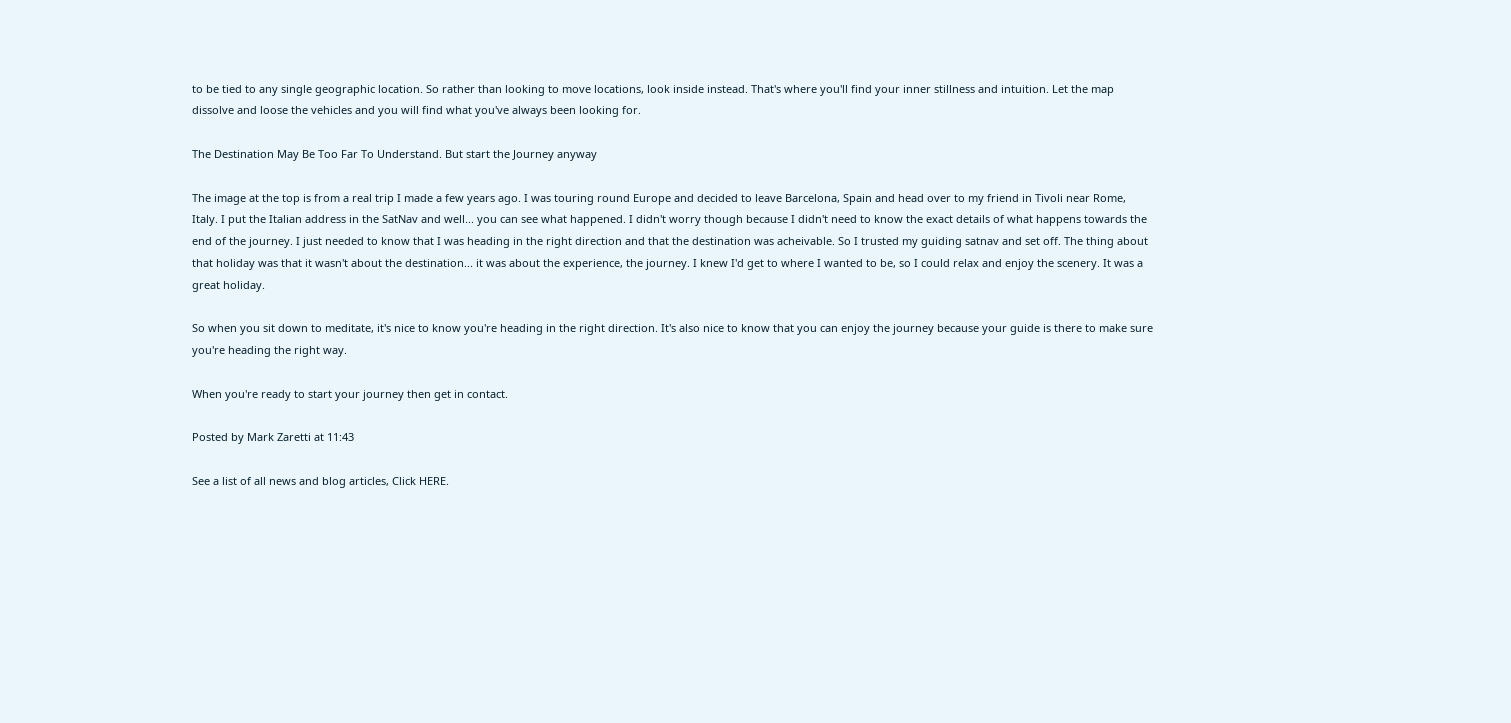to be tied to any single geographic location. So rather than looking to move locations, look inside instead. That's where you'll find your inner stillness and intuition. Let the map dissolve and loose the vehicles and you will find what you've always been looking for.

The Destination May Be Too Far To Understand. But start the Journey anyway

The image at the top is from a real trip I made a few years ago. I was touring round Europe and decided to leave Barcelona, Spain and head over to my friend in Tivoli near Rome, Italy. I put the Italian address in the SatNav and well... you can see what happened. I didn't worry though because I didn't need to know the exact details of what happens towards the end of the journey. I just needed to know that I was heading in the right direction and that the destination was acheivable. So I trusted my guiding satnav and set off. The thing about that holiday was that it wasn't about the destination... it was about the experience, the journey. I knew I'd get to where I wanted to be, so I could relax and enjoy the scenery. It was a great holiday.

So when you sit down to meditate, it's nice to know you're heading in the right direction. It's also nice to know that you can enjoy the journey because your guide is there to make sure you're heading the right way.

When you're ready to start your journey then get in contact.

Posted by Mark Zaretti at 11:43

See a list of all news and blog articles, Click HERE.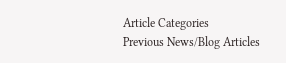Article Categories
Previous News/Blog Articles